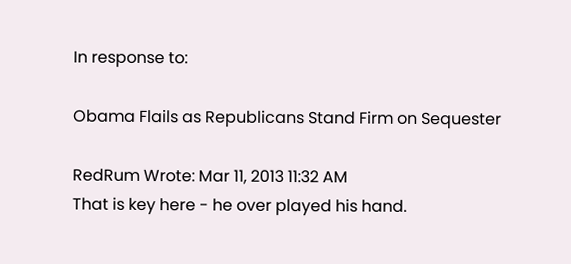In response to:

Obama Flails as Republicans Stand Firm on Sequester

RedRum Wrote: Mar 11, 2013 11:32 AM
That is key here - he over played his hand.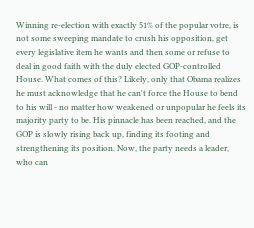Winning re-election with exactly 51% of the popular votre, is not some sweeping mandate to crush his opposition, get every legislative item he wants and then some or refuse to deal in good faith with the duly elected GOP-controlled House. What comes of this? Likely, only that Obama realizes he must acknowledge that he can't force the House to bend to his will - no matter how weakened or unpopular he feels its majority party to be. His pinnacle has been reached, and the GOP is slowly rising back up, finding its footing and strengthening its position. Now, the party needs a leader, who can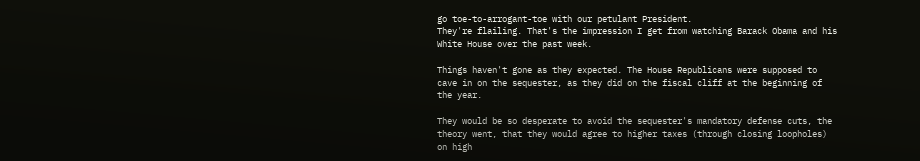go toe-to-arrogant-toe with our petulant President.
They're flailing. That's the impression I get from watching Barack Obama and his White House over the past week.

Things haven't gone as they expected. The House Republicans were supposed to cave in on the sequester, as they did on the fiscal cliff at the beginning of the year.

They would be so desperate to avoid the sequester's mandatory defense cuts, the theory went, that they would agree to higher taxes (through closing loopholes) on high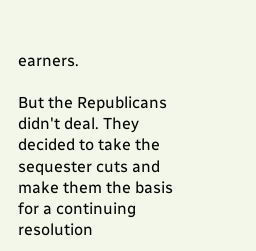earners.

But the Republicans didn't deal. They decided to take the sequester cuts and make them the basis for a continuing resolution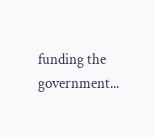funding the government...